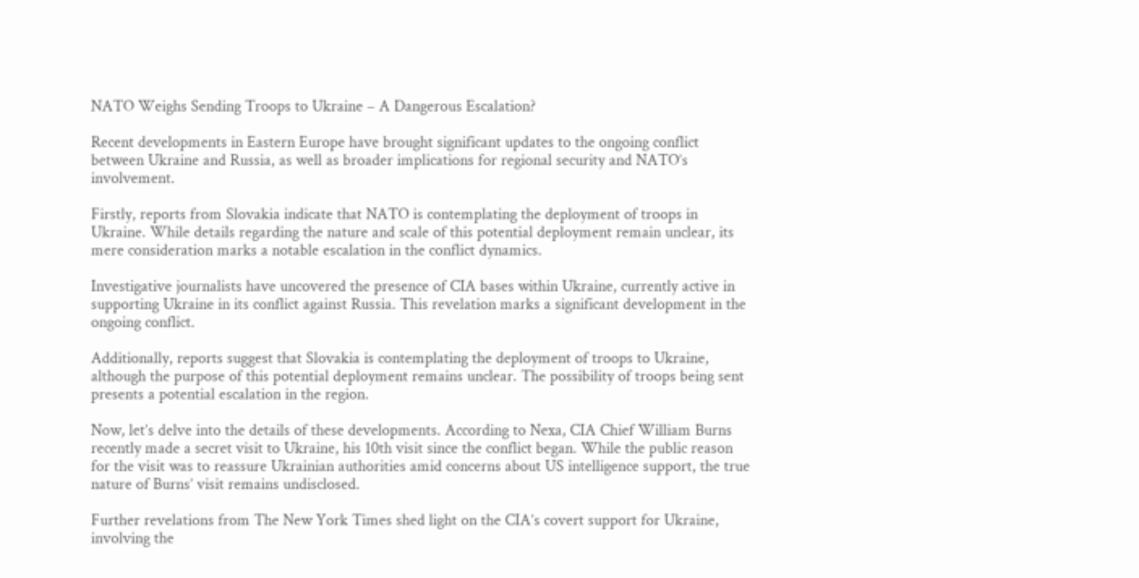NATO Weighs Sending Troops to Ukraine – A Dangerous Escalation?

Recent developments in Eastern Europe have brought significant updates to the ongoing conflict between Ukraine and Russia, as well as broader implications for regional security and NATO’s involvement.

Firstly, reports from Slovakia indicate that NATO is contemplating the deployment of troops in Ukraine. While details regarding the nature and scale of this potential deployment remain unclear, its mere consideration marks a notable escalation in the conflict dynamics.

Investigative journalists have uncovered the presence of CIA bases within Ukraine, currently active in supporting Ukraine in its conflict against Russia. This revelation marks a significant development in the ongoing conflict.

Additionally, reports suggest that Slovakia is contemplating the deployment of troops to Ukraine, although the purpose of this potential deployment remains unclear. The possibility of troops being sent presents a potential escalation in the region.

Now, let’s delve into the details of these developments. According to Nexa, CIA Chief William Burns recently made a secret visit to Ukraine, his 10th visit since the conflict began. While the public reason for the visit was to reassure Ukrainian authorities amid concerns about US intelligence support, the true nature of Burns’ visit remains undisclosed.

Further revelations from The New York Times shed light on the CIA’s covert support for Ukraine, involving the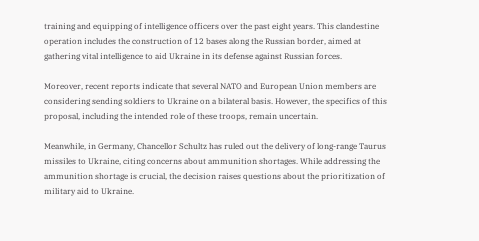training and equipping of intelligence officers over the past eight years. This clandestine operation includes the construction of 12 bases along the Russian border, aimed at gathering vital intelligence to aid Ukraine in its defense against Russian forces.

Moreover, recent reports indicate that several NATO and European Union members are considering sending soldiers to Ukraine on a bilateral basis. However, the specifics of this proposal, including the intended role of these troops, remain uncertain.

Meanwhile, in Germany, Chancellor Schultz has ruled out the delivery of long-range Taurus missiles to Ukraine, citing concerns about ammunition shortages. While addressing the ammunition shortage is crucial, the decision raises questions about the prioritization of military aid to Ukraine.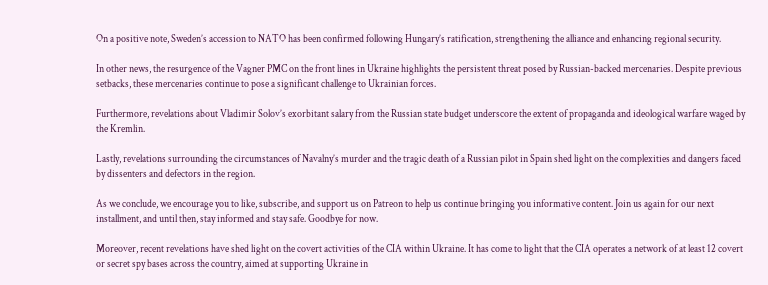On a positive note, Sweden’s accession to NATO has been confirmed following Hungary’s ratification, strengthening the alliance and enhancing regional security.

In other news, the resurgence of the Vagner PMC on the front lines in Ukraine highlights the persistent threat posed by Russian-backed mercenaries. Despite previous setbacks, these mercenaries continue to pose a significant challenge to Ukrainian forces.

Furthermore, revelations about Vladimir Solov’s exorbitant salary from the Russian state budget underscore the extent of propaganda and ideological warfare waged by the Kremlin.

Lastly, revelations surrounding the circumstances of Navalny’s murder and the tragic death of a Russian pilot in Spain shed light on the complexities and dangers faced by dissenters and defectors in the region.

As we conclude, we encourage you to like, subscribe, and support us on Patreon to help us continue bringing you informative content. Join us again for our next installment, and until then, stay informed and stay safe. Goodbye for now.

Moreover, recent revelations have shed light on the covert activities of the CIA within Ukraine. It has come to light that the CIA operates a network of at least 12 covert or secret spy bases across the country, aimed at supporting Ukraine in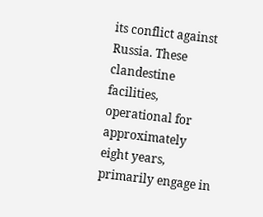its conflict against Russia. These clandestine facilities, operational for approximately eight years, primarily engage in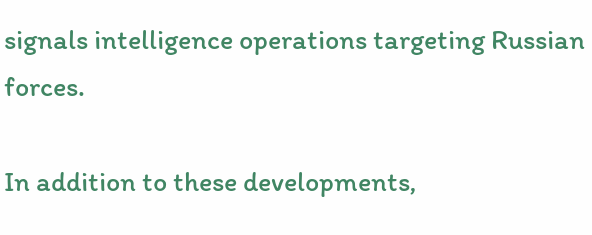signals intelligence operations targeting Russian forces.

In addition to these developments,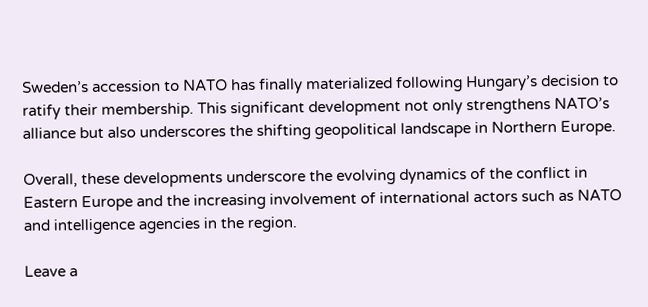Sweden’s accession to NATO has finally materialized following Hungary’s decision to ratify their membership. This significant development not only strengthens NATO’s alliance but also underscores the shifting geopolitical landscape in Northern Europe.

Overall, these developments underscore the evolving dynamics of the conflict in Eastern Europe and the increasing involvement of international actors such as NATO and intelligence agencies in the region.

Leave a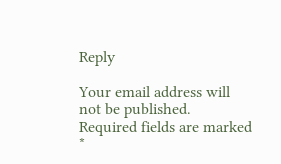Reply

Your email address will not be published. Required fields are marked *